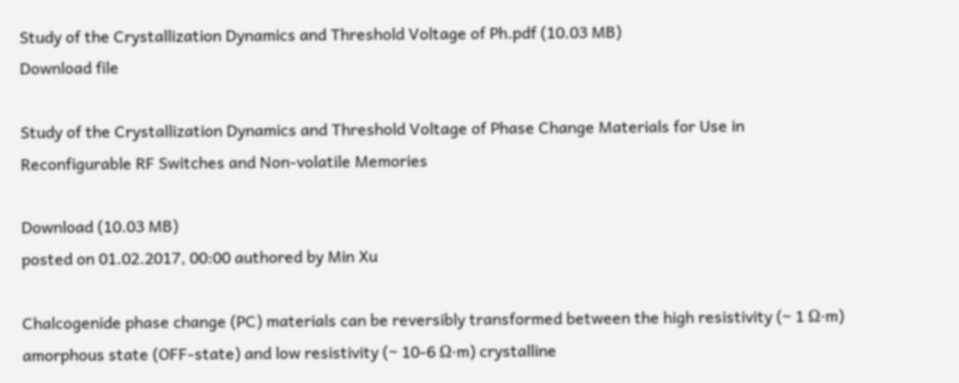Study of the Crystallization Dynamics and Threshold Voltage of Ph.pdf (10.03 MB)
Download file

Study of the Crystallization Dynamics and Threshold Voltage of Phase Change Materials for Use in Reconfigurable RF Switches and Non-volatile Memories

Download (10.03 MB)
posted on 01.02.2017, 00:00 authored by Min Xu

Chalcogenide phase change (PC) materials can be reversibly transformed between the high resistivity (~ 1 Ω∙m) amorphous state (OFF-state) and low resistivity (~ 10-6 Ω∙m) crystalline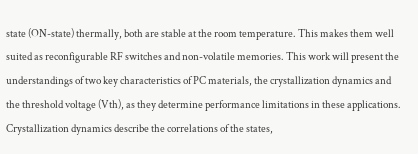state (ON-state) thermally, both are stable at the room temperature. This makes them well suited as reconfigurable RF switches and non-volatile memories. This work will present the understandings of two key characteristics of PC materials, the crystallization dynamics and the threshold voltage (Vth), as they determine performance limitations in these applications. Crystallization dynamics describe the correlations of the states,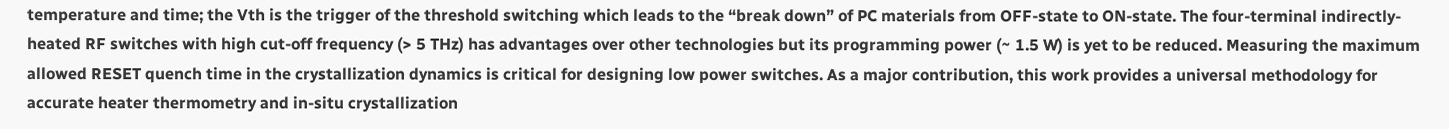temperature and time; the Vth is the trigger of the threshold switching which leads to the “break down” of PC materials from OFF-state to ON-state. The four-terminal indirectly-heated RF switches with high cut-off frequency (> 5 THz) has advantages over other technologies but its programming power (~ 1.5 W) is yet to be reduced. Measuring the maximum allowed RESET quench time in the crystallization dynamics is critical for designing low power switches. As a major contribution, this work provides a universal methodology for accurate heater thermometry and in-situ crystallization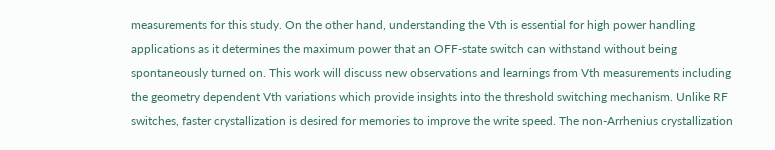measurements for this study. On the other hand, understanding the Vth is essential for high power handling applications as it determines the maximum power that an OFF-state switch can withstand without being spontaneously turned on. This work will discuss new observations and learnings from Vth measurements including the geometry dependent Vth variations which provide insights into the threshold switching mechanism. Unlike RF switches, faster crystallization is desired for memories to improve the write speed. The non-Arrhenius crystallization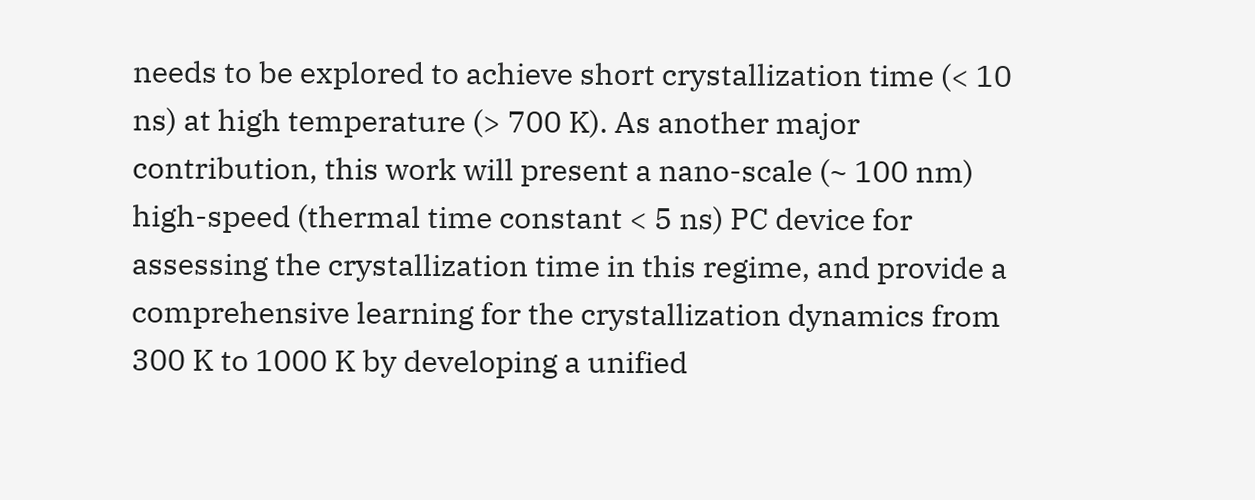needs to be explored to achieve short crystallization time (< 10 ns) at high temperature (> 700 K). As another major contribution, this work will present a nano-scale (~ 100 nm) high-speed (thermal time constant < 5 ns) PC device for assessing the crystallization time in this regime, and provide a comprehensive learning for the crystallization dynamics from 300 K to 1000 K by developing a unified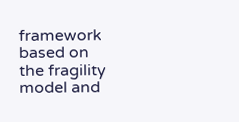framework based on the fragility model and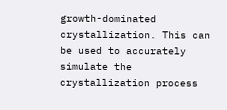growth-dominated crystallization. This can be used to accurately simulate the crystallization process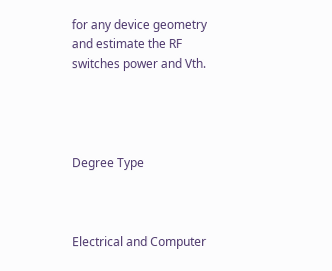for any device geometry and estimate the RF switches power and Vth.




Degree Type



Electrical and Computer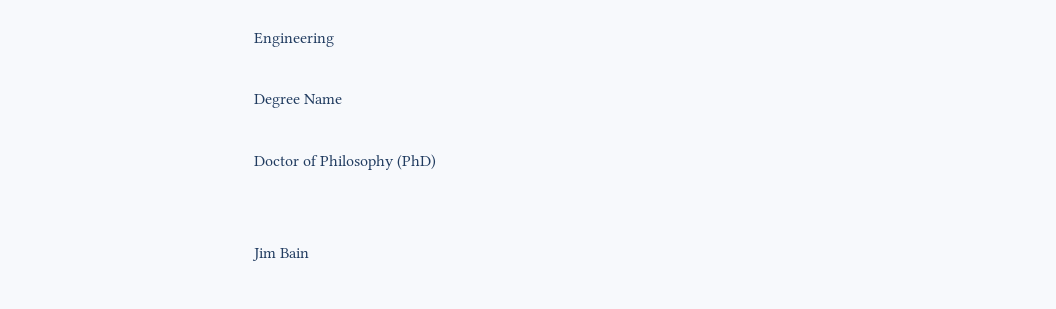Engineering

Degree Name

Doctor of Philosophy (PhD)


Jim Bain